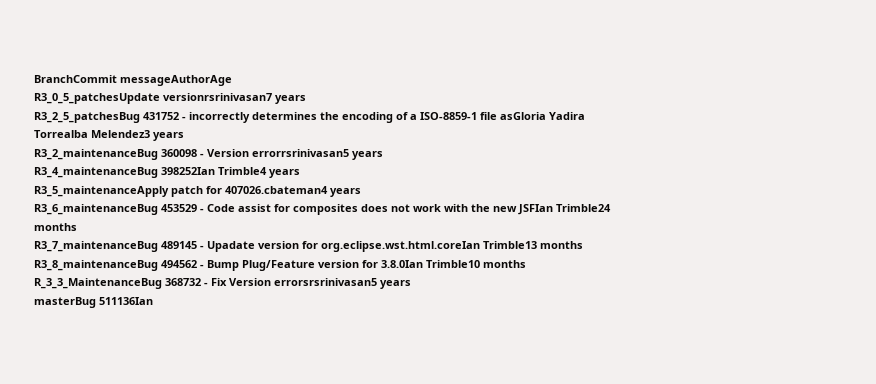BranchCommit messageAuthorAge
R3_0_5_patchesUpdate versionrsrinivasan7 years
R3_2_5_patchesBug 431752 - incorrectly determines the encoding of a ISO-8859-1 file asGloria Yadira Torrealba Melendez3 years
R3_2_maintenanceBug 360098 - Version errorrsrinivasan5 years
R3_4_maintenanceBug 398252Ian Trimble4 years
R3_5_maintenanceApply patch for 407026.cbateman4 years
R3_6_maintenanceBug 453529 - Code assist for composites does not work with the new JSFIan Trimble24 months
R3_7_maintenanceBug 489145 - Upadate version for org.eclipse.wst.html.coreIan Trimble13 months
R3_8_maintenanceBug 494562 - Bump Plug/Feature version for 3.8.0Ian Trimble10 months
R_3_3_MaintenanceBug 368732 - Fix Version errorsrsrinivasan5 years
masterBug 511136Ian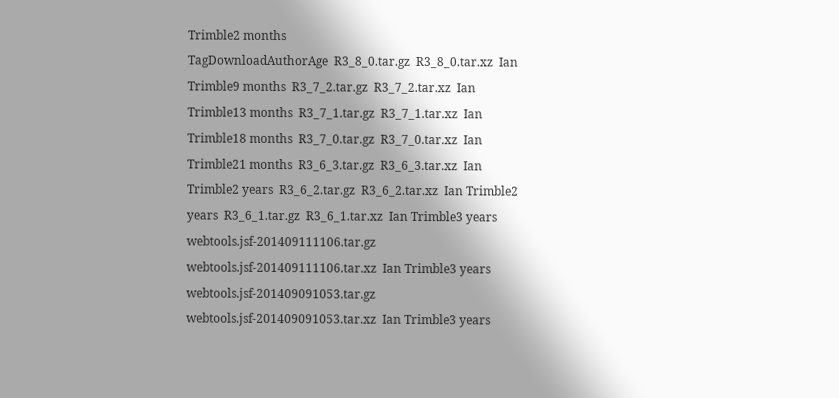Trimble2 months
TagDownloadAuthorAge  R3_8_0.tar.gz  R3_8_0.tar.xz  Ian Trimble9 months  R3_7_2.tar.gz  R3_7_2.tar.xz  Ian Trimble13 months  R3_7_1.tar.gz  R3_7_1.tar.xz  Ian Trimble18 months  R3_7_0.tar.gz  R3_7_0.tar.xz  Ian Trimble21 months  R3_6_3.tar.gz  R3_6_3.tar.xz  Ian Trimble2 years  R3_6_2.tar.gz  R3_6_2.tar.xz  Ian Trimble2 years  R3_6_1.tar.gz  R3_6_1.tar.xz  Ian Trimble3 years  webtools.jsf-201409111106.tar.gz  webtools.jsf-201409111106.tar.xz  Ian Trimble3 years  webtools.jsf-201409091053.tar.gz  webtools.jsf-201409091053.tar.xz  Ian Trimble3 years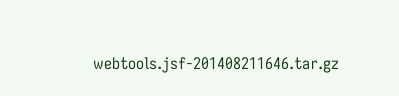webtools.jsf-201408211646.tar.gz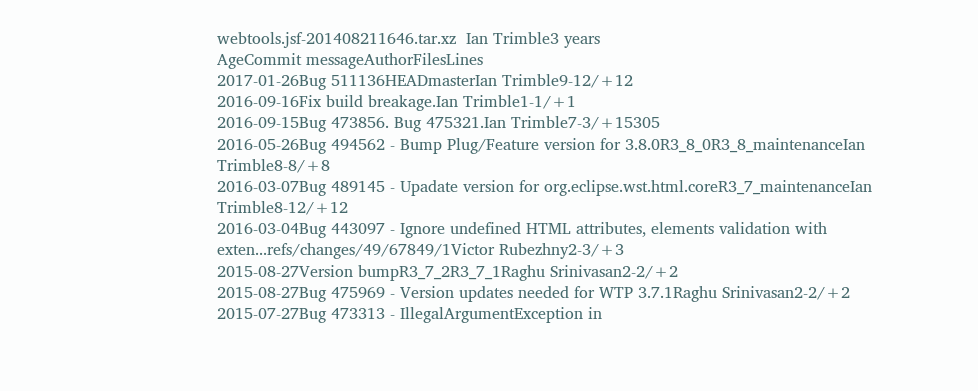webtools.jsf-201408211646.tar.xz  Ian Trimble3 years
AgeCommit messageAuthorFilesLines
2017-01-26Bug 511136HEADmasterIan Trimble9-12/+12
2016-09-16Fix build breakage.Ian Trimble1-1/+1
2016-09-15Bug 473856. Bug 475321.Ian Trimble7-3/+15305
2016-05-26Bug 494562 - Bump Plug/Feature version for 3.8.0R3_8_0R3_8_maintenanceIan Trimble8-8/+8
2016-03-07Bug 489145 - Upadate version for org.eclipse.wst.html.coreR3_7_maintenanceIan Trimble8-12/+12
2016-03-04Bug 443097 - Ignore undefined HTML attributes, elements validation with exten...refs/changes/49/67849/1Victor Rubezhny2-3/+3
2015-08-27Version bumpR3_7_2R3_7_1Raghu Srinivasan2-2/+2
2015-08-27Bug 475969 - Version updates needed for WTP 3.7.1Raghu Srinivasan2-2/+2
2015-07-27Bug 473313 - IllegalArgumentException in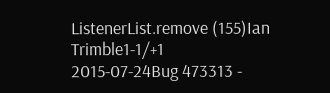ListenerList.remove (155)Ian Trimble1-1/+1
2015-07-24Bug 473313 -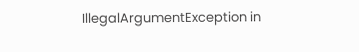IllegalArgumentException in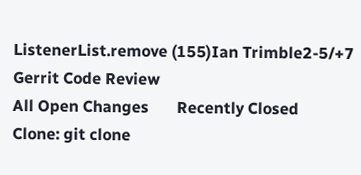ListenerList.remove (155)Ian Trimble2-5/+7
Gerrit Code Review
All Open Changes       Recently Closed
Clone: git clone